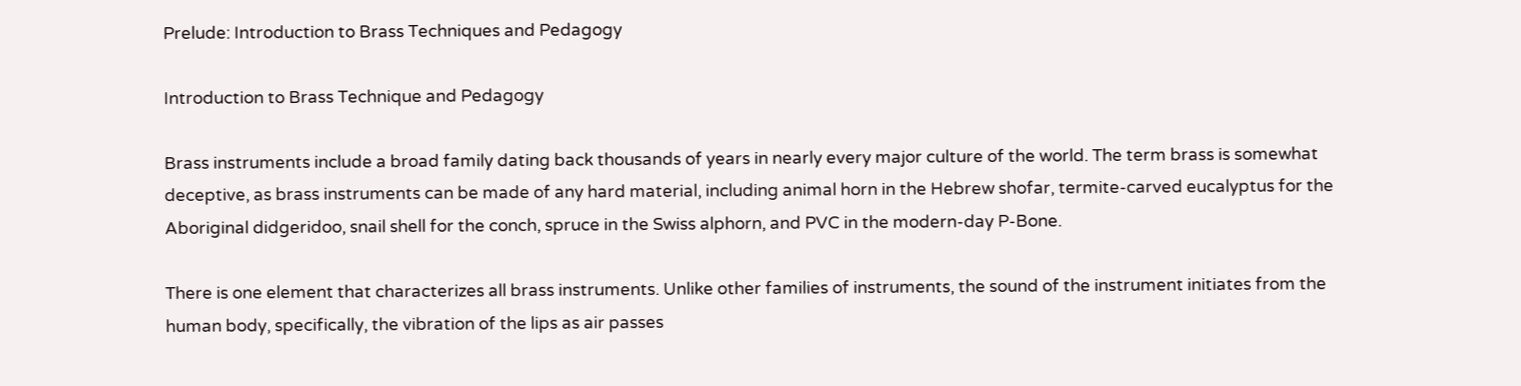Prelude: Introduction to Brass Techniques and Pedagogy

Introduction to Brass Technique and Pedagogy

Brass instruments include a broad family dating back thousands of years in nearly every major culture of the world. The term brass is somewhat deceptive, as brass instruments can be made of any hard material, including animal horn in the Hebrew shofar, termite-carved eucalyptus for the Aboriginal didgeridoo, snail shell for the conch, spruce in the Swiss alphorn, and PVC in the modern-day P-Bone.

There is one element that characterizes all brass instruments. Unlike other families of instruments, the sound of the instrument initiates from the human body, specifically, the vibration of the lips as air passes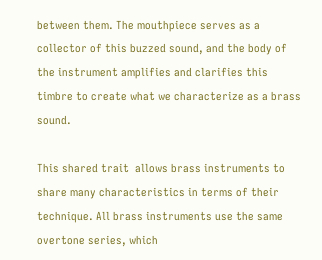between them. The mouthpiece serves as a collector of this buzzed sound, and the body of the instrument amplifies and clarifies this timbre to create what we characterize as a brass sound.

This shared trait  allows brass instruments to share many characteristics in terms of their technique. All brass instruments use the same overtone series, which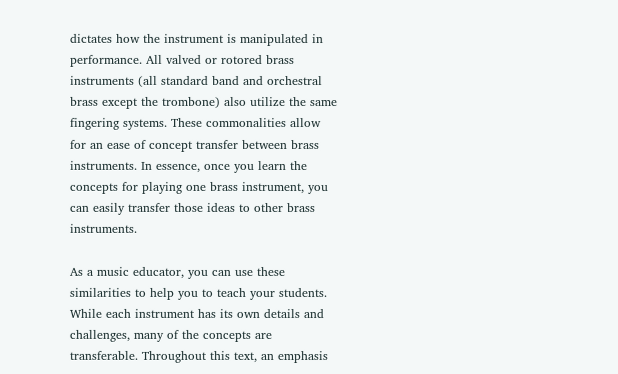dictates how the instrument is manipulated in performance. All valved or rotored brass instruments (all standard band and orchestral brass except the trombone) also utilize the same fingering systems. These commonalities allow for an ease of concept transfer between brass instruments. In essence, once you learn the concepts for playing one brass instrument, you can easily transfer those ideas to other brass instruments.

As a music educator, you can use these similarities to help you to teach your students. While each instrument has its own details and challenges, many of the concepts are transferable. Throughout this text, an emphasis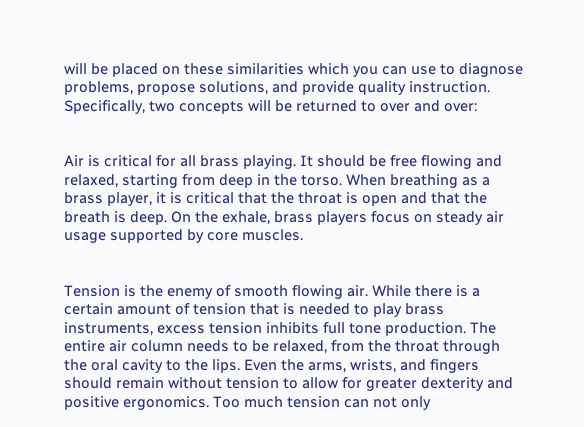will be placed on these similarities which you can use to diagnose problems, propose solutions, and provide quality instruction. Specifically, two concepts will be returned to over and over:


Air is critical for all brass playing. It should be free flowing and relaxed, starting from deep in the torso. When breathing as a brass player, it is critical that the throat is open and that the breath is deep. On the exhale, brass players focus on steady air usage supported by core muscles.


Tension is the enemy of smooth flowing air. While there is a certain amount of tension that is needed to play brass instruments, excess tension inhibits full tone production. The entire air column needs to be relaxed, from the throat through the oral cavity to the lips. Even the arms, wrists, and fingers should remain without tension to allow for greater dexterity and positive ergonomics. Too much tension can not only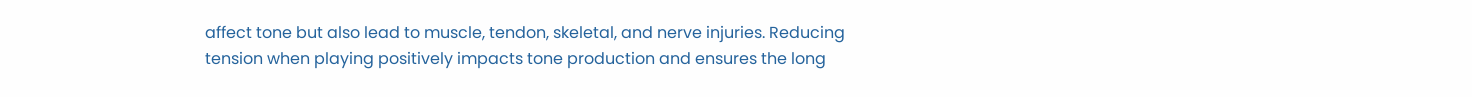affect tone but also lead to muscle, tendon, skeletal, and nerve injuries. Reducing tension when playing positively impacts tone production and ensures the long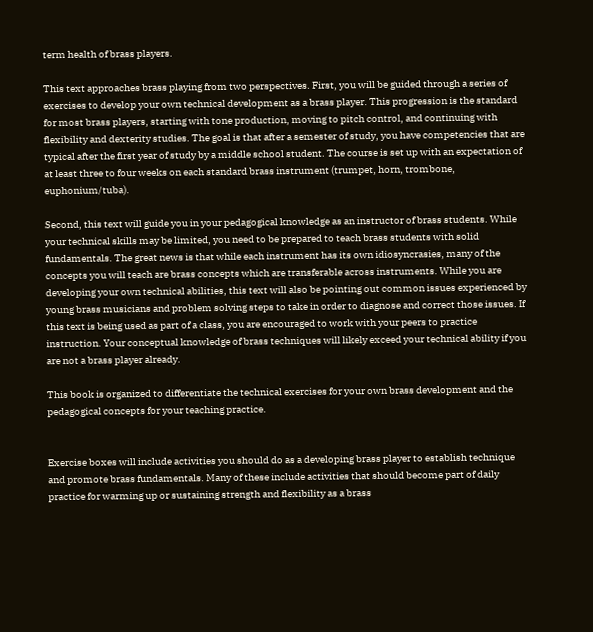term health of brass players.

This text approaches brass playing from two perspectives. First, you will be guided through a series of exercises to develop your own technical development as a brass player. This progression is the standard for most brass players, starting with tone production, moving to pitch control, and continuing with flexibility and dexterity studies. The goal is that after a semester of study, you have competencies that are typical after the first year of study by a middle school student. The course is set up with an expectation of at least three to four weeks on each standard brass instrument (trumpet, horn, trombone, euphonium/tuba).

Second, this text will guide you in your pedagogical knowledge as an instructor of brass students. While your technical skills may be limited, you need to be prepared to teach brass students with solid fundamentals. The great news is that while each instrument has its own idiosyncrasies, many of the concepts you will teach are brass concepts which are transferable across instruments. While you are developing your own technical abilities, this text will also be pointing out common issues experienced by young brass musicians and problem solving steps to take in order to diagnose and correct those issues. If this text is being used as part of a class, you are encouraged to work with your peers to practice instruction. Your conceptual knowledge of brass techniques will likely exceed your technical ability if you are not a brass player already.

This book is organized to differentiate the technical exercises for your own brass development and the pedagogical concepts for your teaching practice.


Exercise boxes will include activities you should do as a developing brass player to establish technique and promote brass fundamentals. Many of these include activities that should become part of daily practice for warming up or sustaining strength and flexibility as a brass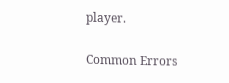player.

Common Errors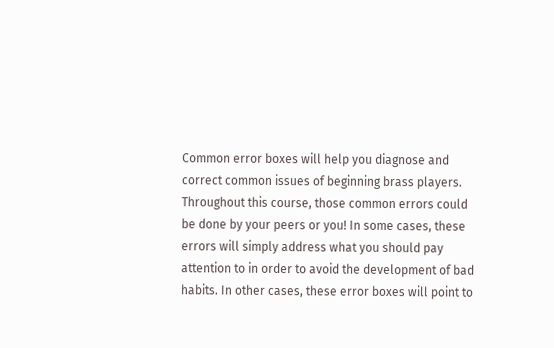Common error boxes will help you diagnose and correct common issues of beginning brass players. Throughout this course, those common errors could be done by your peers or you! In some cases, these errors will simply address what you should pay attention to in order to avoid the development of bad habits. In other cases, these error boxes will point to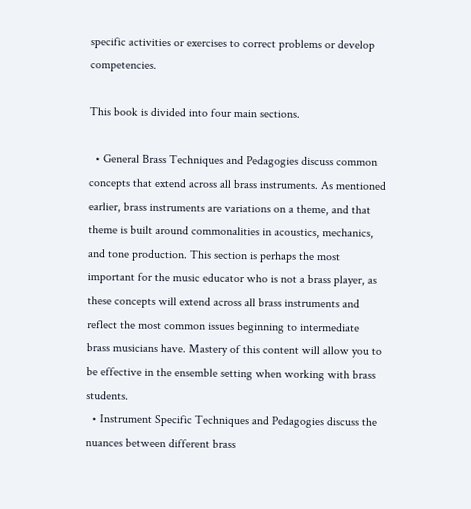specific activities or exercises to correct problems or develop competencies.

This book is divided into four main sections.

  • General Brass Techniques and Pedagogies discuss common concepts that extend across all brass instruments. As mentioned earlier, brass instruments are variations on a theme, and that theme is built around commonalities in acoustics, mechanics, and tone production. This section is perhaps the most important for the music educator who is not a brass player, as these concepts will extend across all brass instruments and reflect the most common issues beginning to intermediate brass musicians have. Mastery of this content will allow you to be effective in the ensemble setting when working with brass students.
  • Instrument Specific Techniques and Pedagogies discuss the nuances between different brass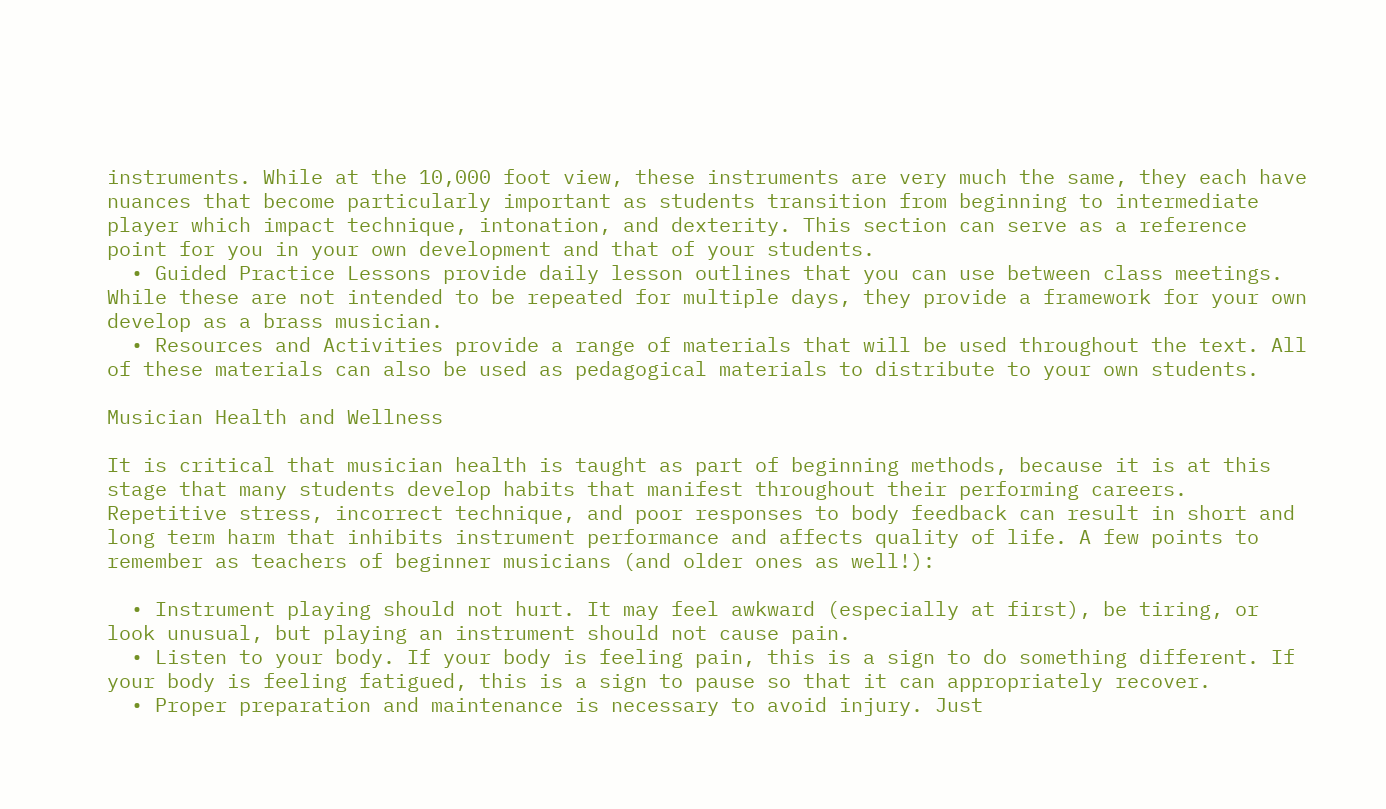instruments. While at the 10,000 foot view, these instruments are very much the same, they each have nuances that become particularly important as students transition from beginning to intermediate player which impact technique, intonation, and dexterity. This section can serve as a reference point for you in your own development and that of your students.
  • Guided Practice Lessons provide daily lesson outlines that you can use between class meetings. While these are not intended to be repeated for multiple days, they provide a framework for your own develop as a brass musician.
  • Resources and Activities provide a range of materials that will be used throughout the text. All of these materials can also be used as pedagogical materials to distribute to your own students.

Musician Health and Wellness

It is critical that musician health is taught as part of beginning methods, because it is at this stage that many students develop habits that manifest throughout their performing careers. Repetitive stress, incorrect technique, and poor responses to body feedback can result in short and long term harm that inhibits instrument performance and affects quality of life. A few points to remember as teachers of beginner musicians (and older ones as well!):

  • Instrument playing should not hurt. It may feel awkward (especially at first), be tiring, or look unusual, but playing an instrument should not cause pain.
  • Listen to your body. If your body is feeling pain, this is a sign to do something different. If your body is feeling fatigued, this is a sign to pause so that it can appropriately recover.
  • Proper preparation and maintenance is necessary to avoid injury. Just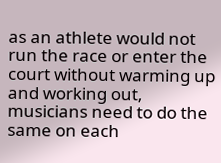as an athlete would not run the race or enter the court without warming up and working out, musicians need to do the same on each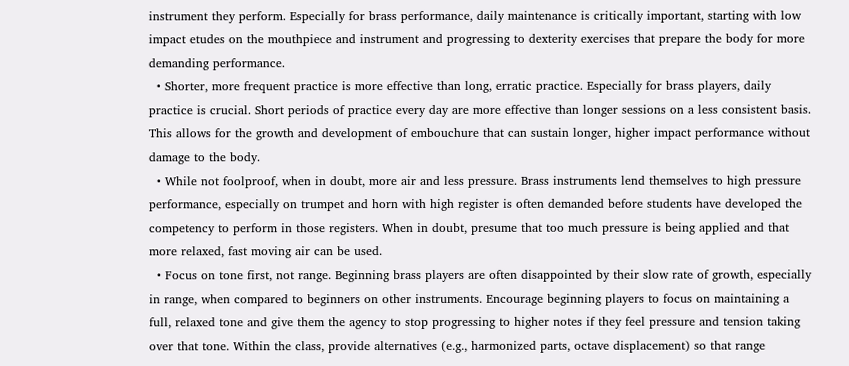instrument they perform. Especially for brass performance, daily maintenance is critically important, starting with low impact etudes on the mouthpiece and instrument and progressing to dexterity exercises that prepare the body for more demanding performance.
  • Shorter, more frequent practice is more effective than long, erratic practice. Especially for brass players, daily practice is crucial. Short periods of practice every day are more effective than longer sessions on a less consistent basis. This allows for the growth and development of embouchure that can sustain longer, higher impact performance without damage to the body.
  • While not foolproof, when in doubt, more air and less pressure. Brass instruments lend themselves to high pressure performance, especially on trumpet and horn with high register is often demanded before students have developed the competency to perform in those registers. When in doubt, presume that too much pressure is being applied and that more relaxed, fast moving air can be used.
  • Focus on tone first, not range. Beginning brass players are often disappointed by their slow rate of growth, especially in range, when compared to beginners on other instruments. Encourage beginning players to focus on maintaining a full, relaxed tone and give them the agency to stop progressing to higher notes if they feel pressure and tension taking over that tone. Within the class, provide alternatives (e.g., harmonized parts, octave displacement) so that range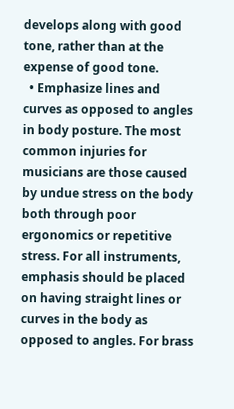develops along with good tone, rather than at the expense of good tone.
  • Emphasize lines and curves as opposed to angles in body posture. The most common injuries for musicians are those caused by undue stress on the body both through poor ergonomics or repetitive stress. For all instruments, emphasis should be placed on having straight lines or curves in the body as opposed to angles. For brass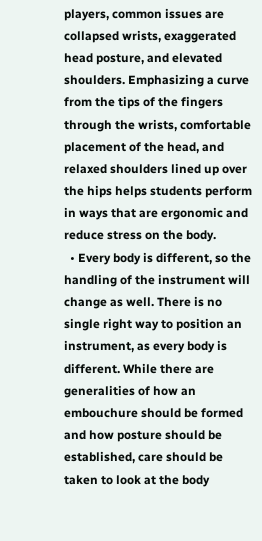players, common issues are collapsed wrists, exaggerated head posture, and elevated shoulders. Emphasizing a curve from the tips of the fingers through the wrists, comfortable placement of the head, and relaxed shoulders lined up over the hips helps students perform in ways that are ergonomic and reduce stress on the body.
  • Every body is different, so the handling of the instrument will change as well. There is no single right way to position an instrument, as every body is different. While there are generalities of how an embouchure should be formed and how posture should be established, care should be taken to look at the body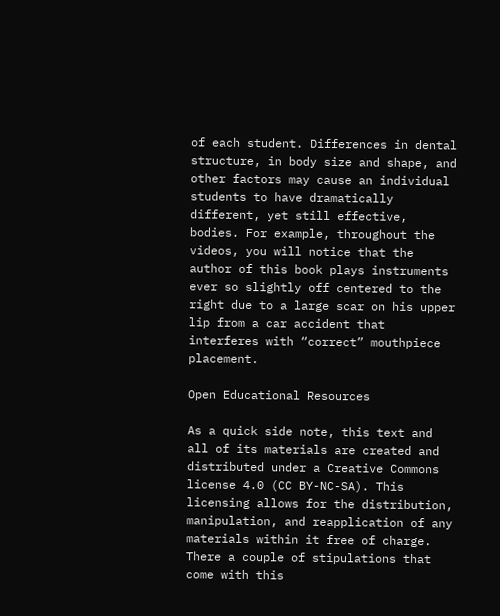of each student. Differences in dental structure, in body size and shape, and other factors may cause an individual students to have dramatically different, yet still effective, bodies. For example, throughout the videos, you will notice that the author of this book plays instruments ever so slightly off centered to the right due to a large scar on his upper lip from a car accident that interferes with “correct” mouthpiece placement.

Open Educational Resources

As a quick side note, this text and all of its materials are created and distributed under a Creative Commons license 4.0 (CC BY-NC-SA). This licensing allows for the distribution, manipulation, and reapplication of any materials within it free of charge. There a couple of stipulations that come with this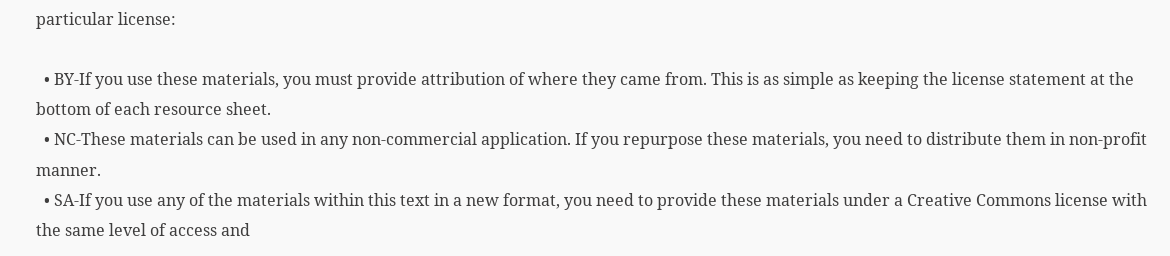particular license:

  • BY-If you use these materials, you must provide attribution of where they came from. This is as simple as keeping the license statement at the bottom of each resource sheet.
  • NC-These materials can be used in any non-commercial application. If you repurpose these materials, you need to distribute them in non-profit manner.
  • SA-If you use any of the materials within this text in a new format, you need to provide these materials under a Creative Commons license with the same level of access and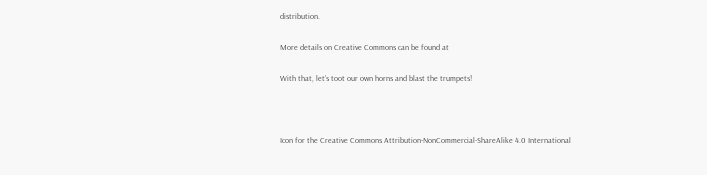distribution.

More details on Creative Commons can be found at

With that, let’s toot our own horns and blast the trumpets!



Icon for the Creative Commons Attribution-NonCommercial-ShareAlike 4.0 International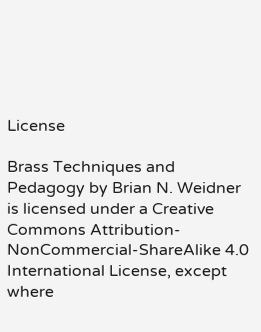License

Brass Techniques and Pedagogy by Brian N. Weidner is licensed under a Creative Commons Attribution-NonCommercial-ShareAlike 4.0 International License, except where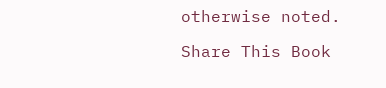otherwise noted.

Share This Book